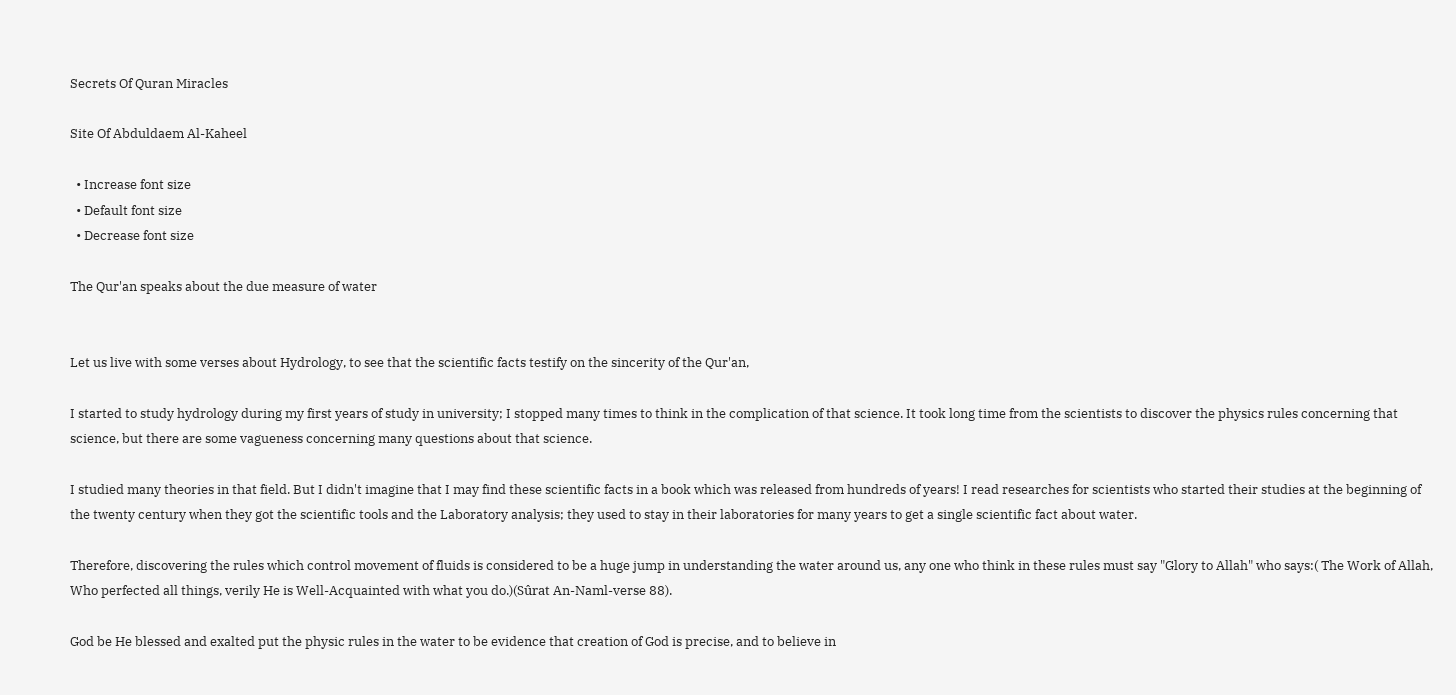Secrets Of Quran Miracles

Site Of Abduldaem Al-Kaheel

  • Increase font size
  • Default font size
  • Decrease font size

The Qur'an speaks about the due measure of water


Let us live with some verses about Hydrology, to see that the scientific facts testify on the sincerity of the Qur'an,

I started to study hydrology during my first years of study in university; I stopped many times to think in the complication of that science. It took long time from the scientists to discover the physics rules concerning that science, but there are some vagueness concerning many questions about that science.

I studied many theories in that field. But I didn't imagine that I may find these scientific facts in a book which was released from hundreds of years! I read researches for scientists who started their studies at the beginning of the twenty century when they got the scientific tools and the Laboratory analysis; they used to stay in their laboratories for many years to get a single scientific fact about water.

Therefore, discovering the rules which control movement of fluids is considered to be a huge jump in understanding the water around us, any one who think in these rules must say "Glory to Allah" who says:( The Work of Allah, Who perfected all things, verily He is Well-Acquainted with what you do.)(Sûrat An-Naml-verse 88).

God be He blessed and exalted put the physic rules in the water to be evidence that creation of God is precise, and to believe in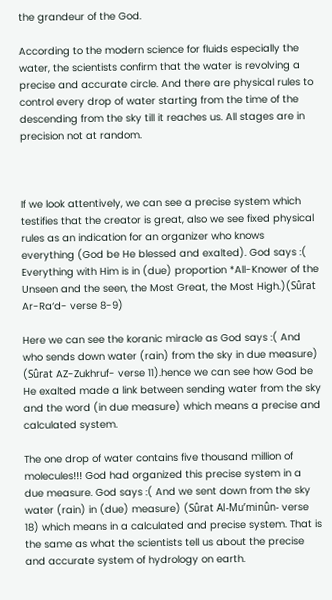the grandeur of the God.

According to the modern science for fluids especially the water, the scientists confirm that the water is revolving a precise and accurate circle. And there are physical rules to control every drop of water starting from the time of the descending from the sky till it reaches us. All stages are in precision not at random.



If we look attentively, we can see a precise system which testifies that the creator is great, also we see fixed physical rules as an indication for an organizer who knows everything (God be He blessed and exalted). God says :( Everything with Him is in (due) proportion *All-Knower of the Unseen and the seen, the Most Great, the Most High.)(Sûrat Ar-Ra‘d- verse 8-9)

Here we can see the koranic miracle as God says :( And who sends down water (rain) from the sky in due measure) (Sûrat AZ-Zukhruf- verse 11).hence we can see how God be He exalted made a link between sending water from the sky and the word (in due measure) which means a precise and calculated system.

The one drop of water contains five thousand million of molecules!!! God had organized this precise system in a due measure. God says :( And we sent down from the sky water (rain) in (due) measure) (Sûrat Al-Mu’minûn- verse 18) which means in a calculated and precise system. That is the same as what the scientists tell us about the precise and accurate system of hydrology on earth.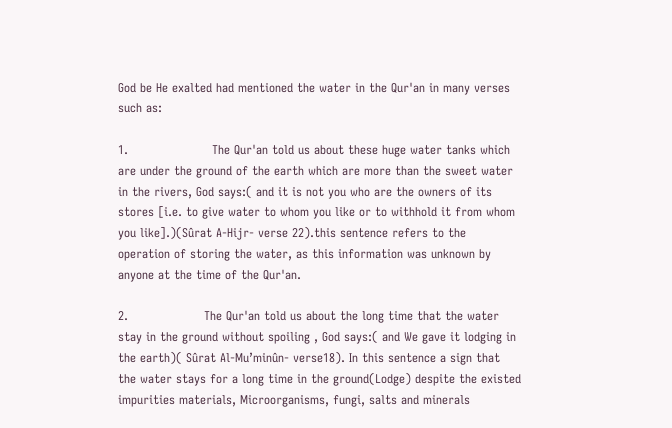God be He exalted had mentioned the water in the Qur'an in many verses such as:

1.                     The Qur'an told us about these huge water tanks which are under the ground of the earth which are more than the sweet water in the rivers, God says:( and it is not you who are the owners of its stores [i.e. to give water to whom you like or to withhold it from whom you like].)(Sûrat A-Hijr- verse 22).this sentence refers to the operation of storing the water, as this information was unknown by anyone at the time of the Qur'an.

2.                   The Qur'an told us about the long time that the water stay in the ground without spoiling , God says:( and We gave it lodging in the earth)( Sûrat Al-Mu’minûn- verse18). In this sentence a sign that the water stays for a long time in the ground(Lodge) despite the existed impurities materials, Microorganisms, fungi, salts and minerals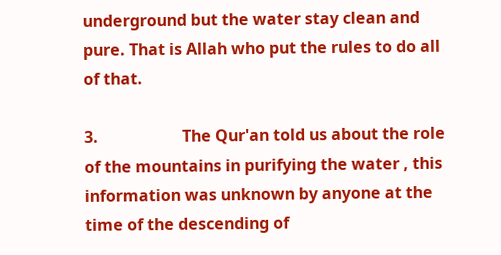underground but the water stay clean and pure. That is Allah who put the rules to do all of that.

3.                     The Qur'an told us about the role of the mountains in purifying the water , this information was unknown by anyone at the time of the descending of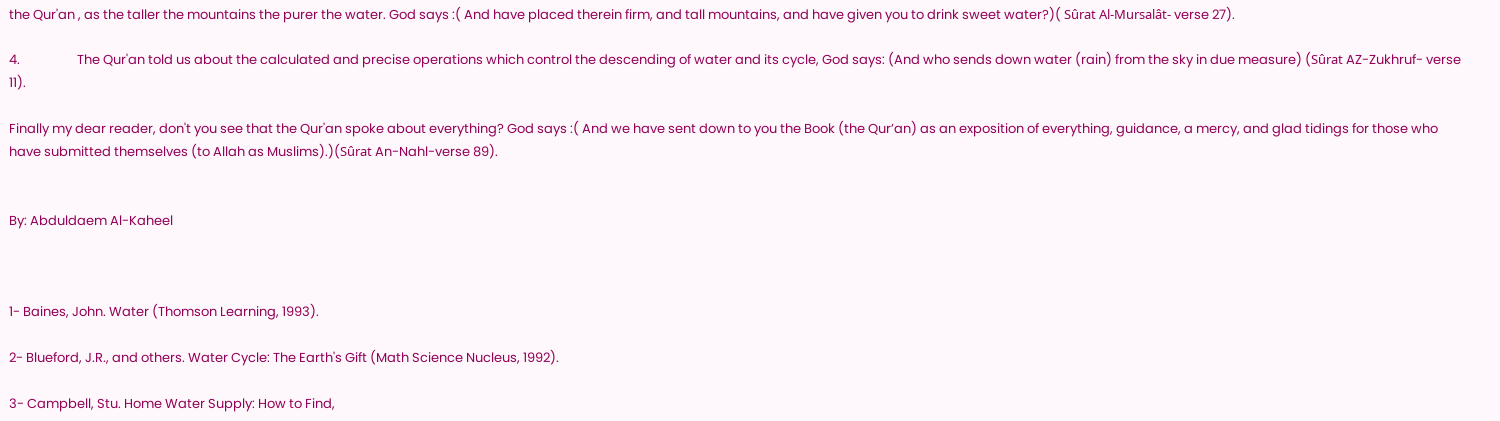the Qur'an , as the taller the mountains the purer the water. God says :( And have placed therein firm, and tall mountains, and have given you to drink sweet water?)( Sûrat Al-Mursalât- verse 27).

4.                   The Qur'an told us about the calculated and precise operations which control the descending of water and its cycle, God says: (And who sends down water (rain) from the sky in due measure) (Sûrat AZ-Zukhruf- verse 11).

Finally my dear reader, don't you see that the Qur'an spoke about everything? God says :( And we have sent down to you the Book (the Qur’an) as an exposition of everything, guidance, a mercy, and glad tidings for those who have submitted themselves (to Allah as Muslims).)(Sûrat An-Nahl-verse 89).


By: Abduldaem Al-Kaheel



1- Baines, John. Water (Thomson Learning, 1993).

2- Blueford, J.R., and others. Water Cycle: The Earth's Gift (Math Science Nucleus, 1992).

3- Campbell, Stu. Home Water Supply: How to Find,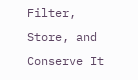Filter, Store, and Conserve It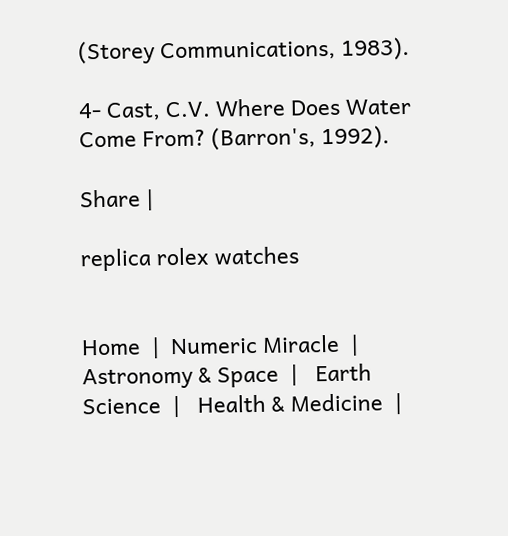(Storey Communications, 1983).

4- Cast, C.V. Where Does Water Come From? (Barron's, 1992).

Share |

replica rolex watches


Home  |  Numeric Miracle  |   Astronomy & Space  |   Earth Science  |   Health & Medicine  |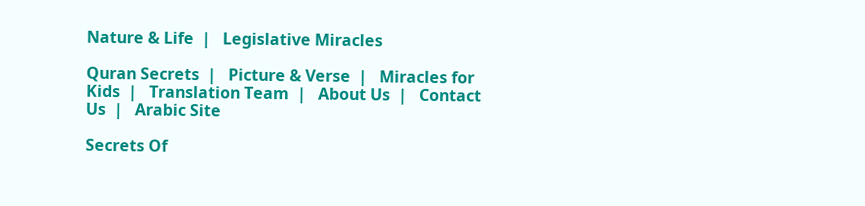Nature & Life  |   Legislative Miracles

Quran Secrets  |   Picture & Verse  |   Miracles for Kids  |   Translation Team  |   About Us  |   Contact Us  |   Arabic Site

Secrets Of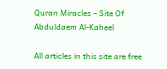Quran Miracles – Site Of Abduldaem Al-Kaheel

All articles in this site are free